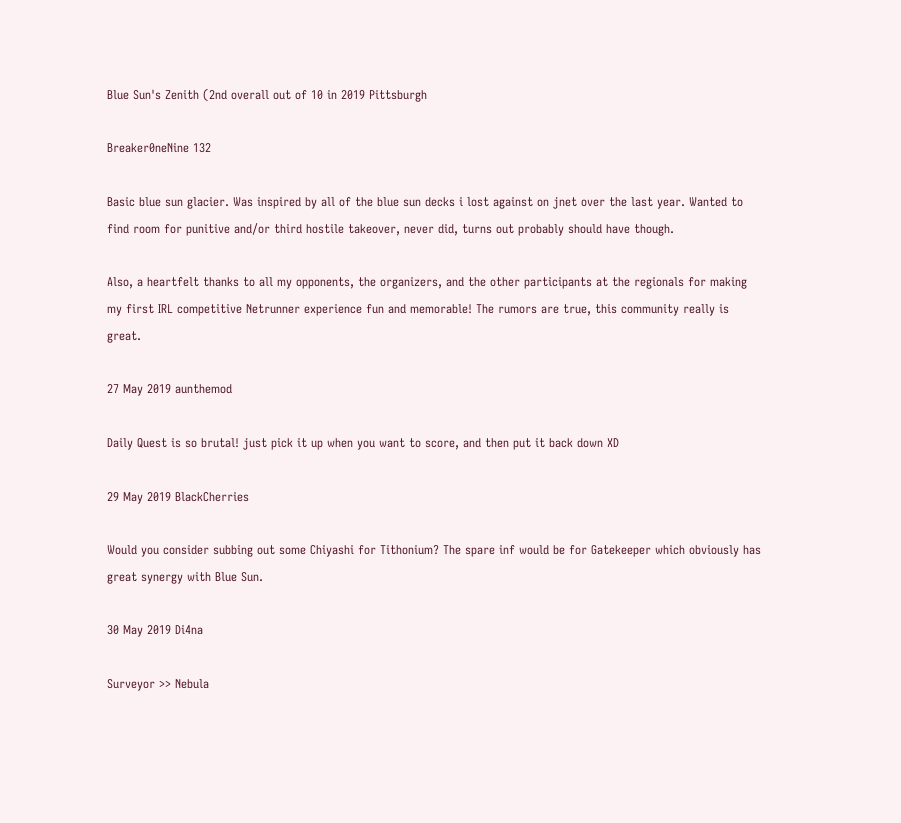Blue Sun's Zenith (2nd overall out of 10 in 2019 Pittsburgh

Breaker0neNine 132

Basic blue sun glacier. Was inspired by all of the blue sun decks i lost against on jnet over the last year. Wanted to find room for punitive and/or third hostile takeover, never did, turns out probably should have though.

Also, a heartfelt thanks to all my opponents, the organizers, and the other participants at the regionals for making my first IRL competitive Netrunner experience fun and memorable! The rumors are true, this community really is great.

27 May 2019 aunthemod

Daily Quest is so brutal! just pick it up when you want to score, and then put it back down XD

29 May 2019 BlackCherries

Would you consider subbing out some Chiyashi for Tithonium? The spare inf would be for Gatekeeper which obviously has great synergy with Blue Sun.

30 May 2019 Di4na

Surveyor >> Nebula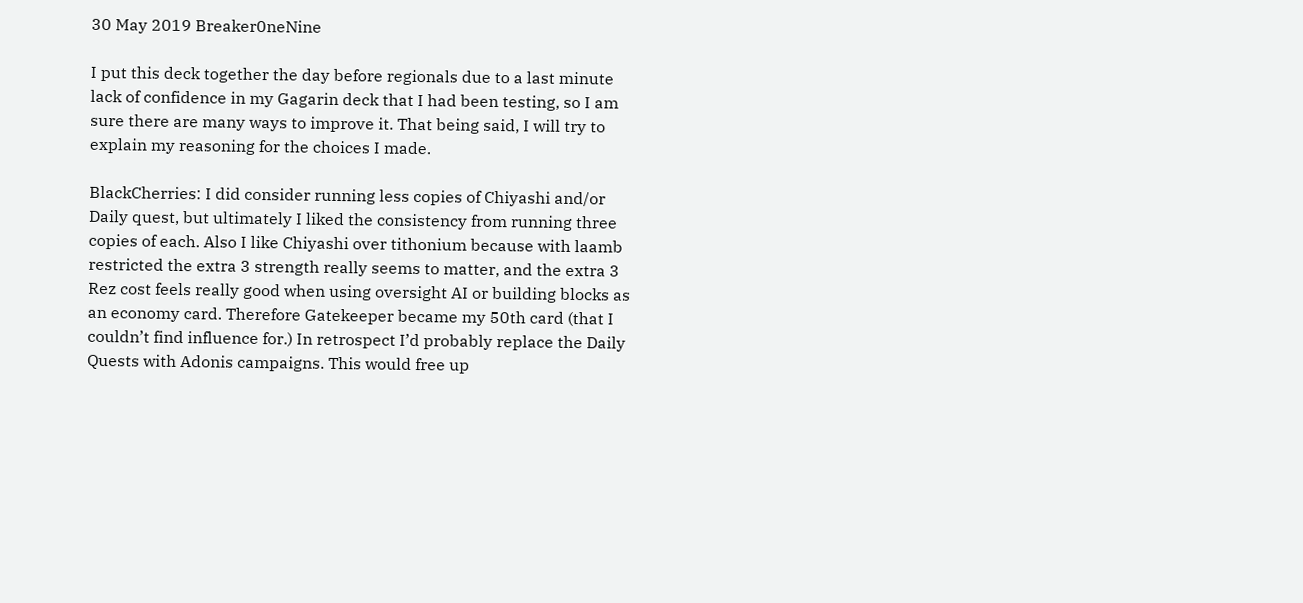30 May 2019 Breaker0neNine

I put this deck together the day before regionals due to a last minute lack of confidence in my Gagarin deck that I had been testing, so I am sure there are many ways to improve it. That being said, I will try to explain my reasoning for the choices I made.

BlackCherries: I did consider running less copies of Chiyashi and/or Daily quest, but ultimately I liked the consistency from running three copies of each. Also I like Chiyashi over tithonium because with laamb restricted the extra 3 strength really seems to matter, and the extra 3 Rez cost feels really good when using oversight AI or building blocks as an economy card. Therefore Gatekeeper became my 50th card (that I couldn’t find influence for.) In retrospect I’d probably replace the Daily Quests with Adonis campaigns. This would free up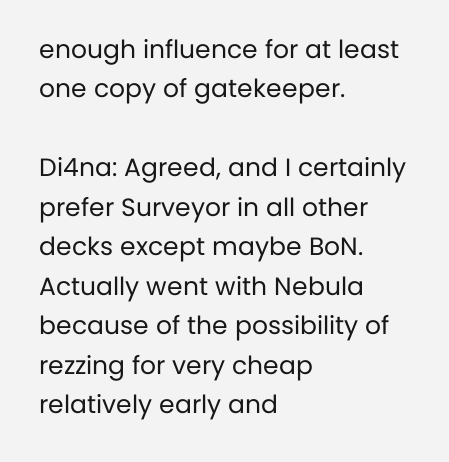enough influence for at least one copy of gatekeeper.

Di4na: Agreed, and I certainly prefer Surveyor in all other decks except maybe BoN. Actually went with Nebula because of the possibility of rezzing for very cheap relatively early and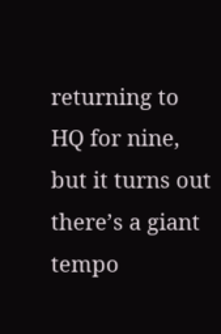returning to HQ for nine, but it turns out there’s a giant tempo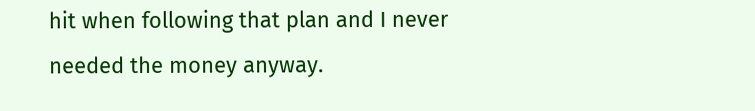hit when following that plan and I never needed the money anyway.